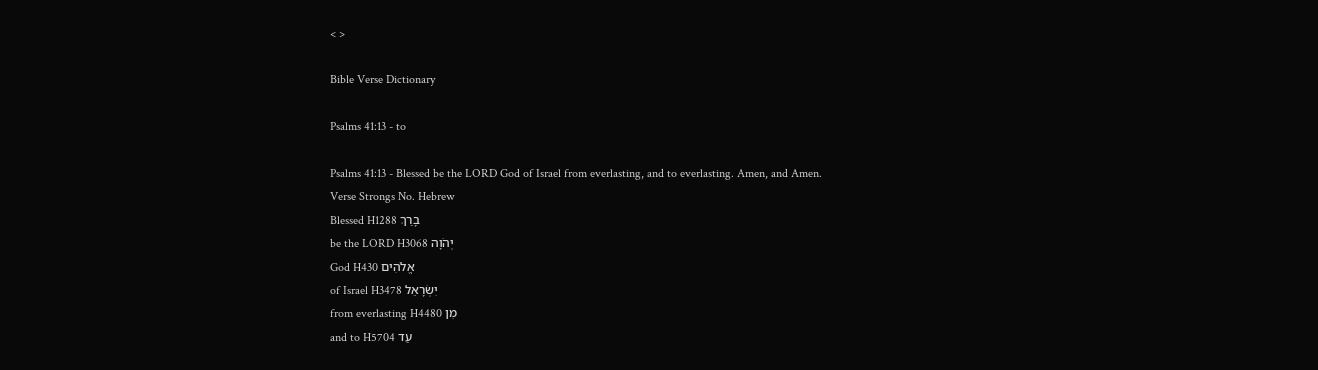< >

Bible Verse Dictionary

Psalms 41:13 - to

Psalms 41:13 - Blessed be the LORD God of Israel from everlasting, and to everlasting. Amen, and Amen.
Verse Strongs No. Hebrew
Blessed H1288 בָרַךְ
be the LORD H3068 יְהֹוָה
God H430 אֱלֹהִים
of Israel H3478 יִשְׂרָאֵל
from everlasting H4480 מִן
and to H5704 עַד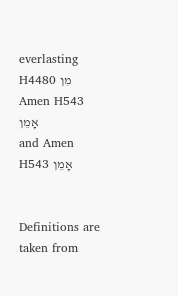everlasting H4480 מִן
Amen H543 אָמֵן
and Amen H543 אָמֵן


Definitions are taken from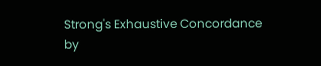Strong's Exhaustive Concordance
by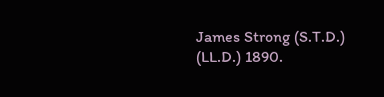James Strong (S.T.D.) (LL.D.) 1890.